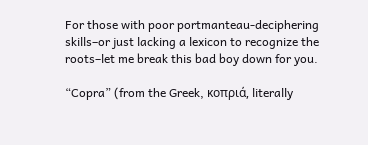For those with poor portmanteau-deciphering skills–or just lacking a lexicon to recognize the roots–let me break this bad boy down for you.

“Copra” (from the Greek, κοπριά, literally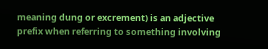meaning dung or excrement) is an adjective prefix when referring to something involving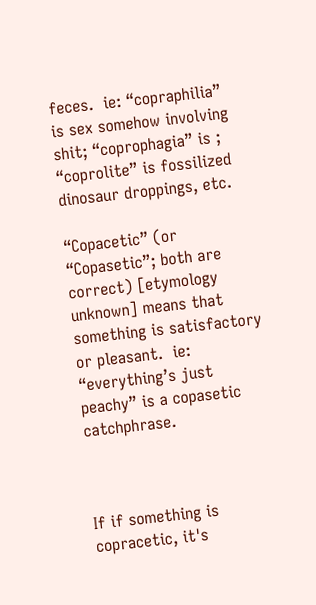feces.  ie: “copraphilia” is sex somehow involving shit; “coprophagia” is ; “coprolite” is fossilized dinosaur droppings, etc.

“Copacetic” (or “Copasetic”; both are correct) [etymology unknown] means that something is satisfactory or pleasant.  ie: “everything’s just peachy” is a copasetic catchphrase.



If if something is copracetic, it's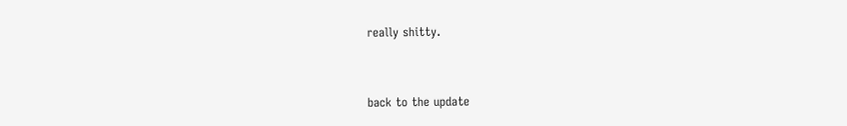really shitty.



back to the update